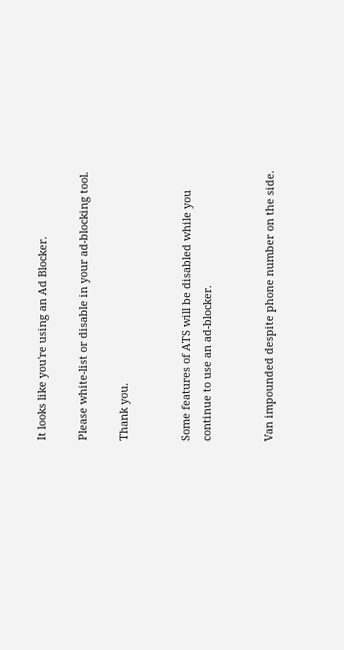It looks like you're using an Ad Blocker.

Please white-list or disable in your ad-blocking tool.

Thank you.


Some features of ATS will be disabled while you continue to use an ad-blocker.


Van impounded despite phone number on the side.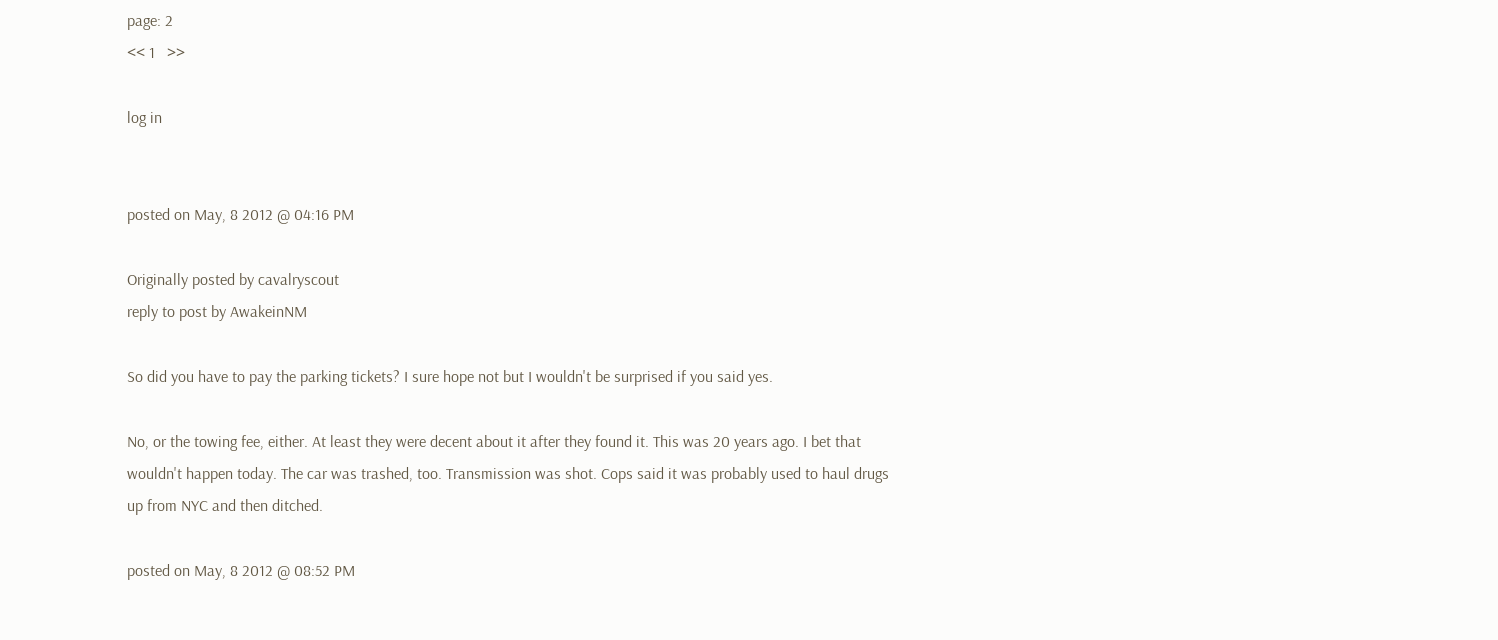page: 2
<< 1   >>

log in


posted on May, 8 2012 @ 04:16 PM

Originally posted by cavalryscout
reply to post by AwakeinNM

So did you have to pay the parking tickets? I sure hope not but I wouldn't be surprised if you said yes.

No, or the towing fee, either. At least they were decent about it after they found it. This was 20 years ago. I bet that wouldn't happen today. The car was trashed, too. Transmission was shot. Cops said it was probably used to haul drugs up from NYC and then ditched.

posted on May, 8 2012 @ 08:52 PM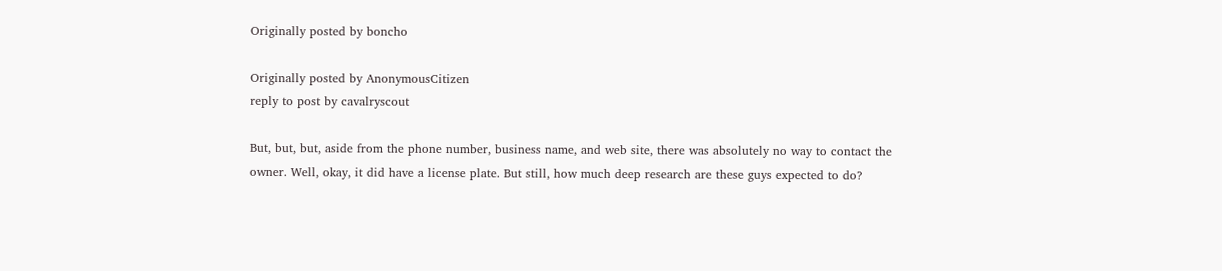Originally posted by boncho

Originally posted by AnonymousCitizen
reply to post by cavalryscout

But, but, but, aside from the phone number, business name, and web site, there was absolutely no way to contact the owner. Well, okay, it did have a license plate. But still, how much deep research are these guys expected to do?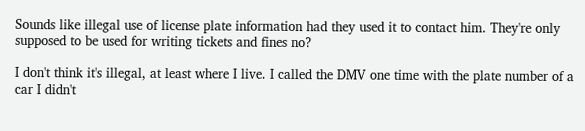Sounds like illegal use of license plate information had they used it to contact him. They're only supposed to be used for writing tickets and fines no?

I don't think it's illegal, at least where I live. I called the DMV one time with the plate number of a car I didn't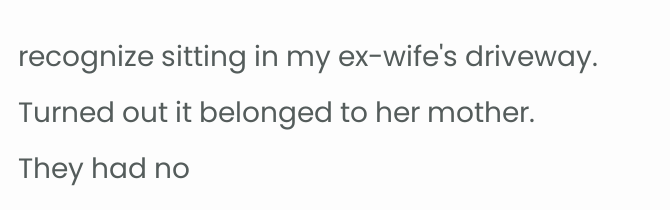recognize sitting in my ex-wife's driveway. Turned out it belonged to her mother. They had no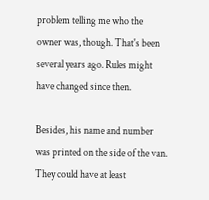problem telling me who the owner was, though. That's been several years ago. Rules might have changed since then.

Besides, his name and number was printed on the side of the van. They could have at least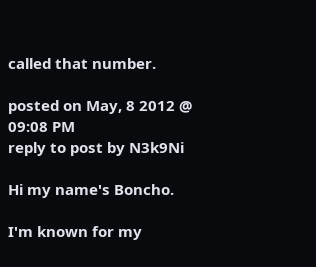called that number.

posted on May, 8 2012 @ 09:08 PM
reply to post by N3k9Ni

Hi my name's Boncho.

I'm known for my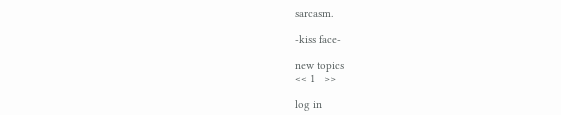sarcasm.

-kiss face-

new topics
<< 1   >>

log in